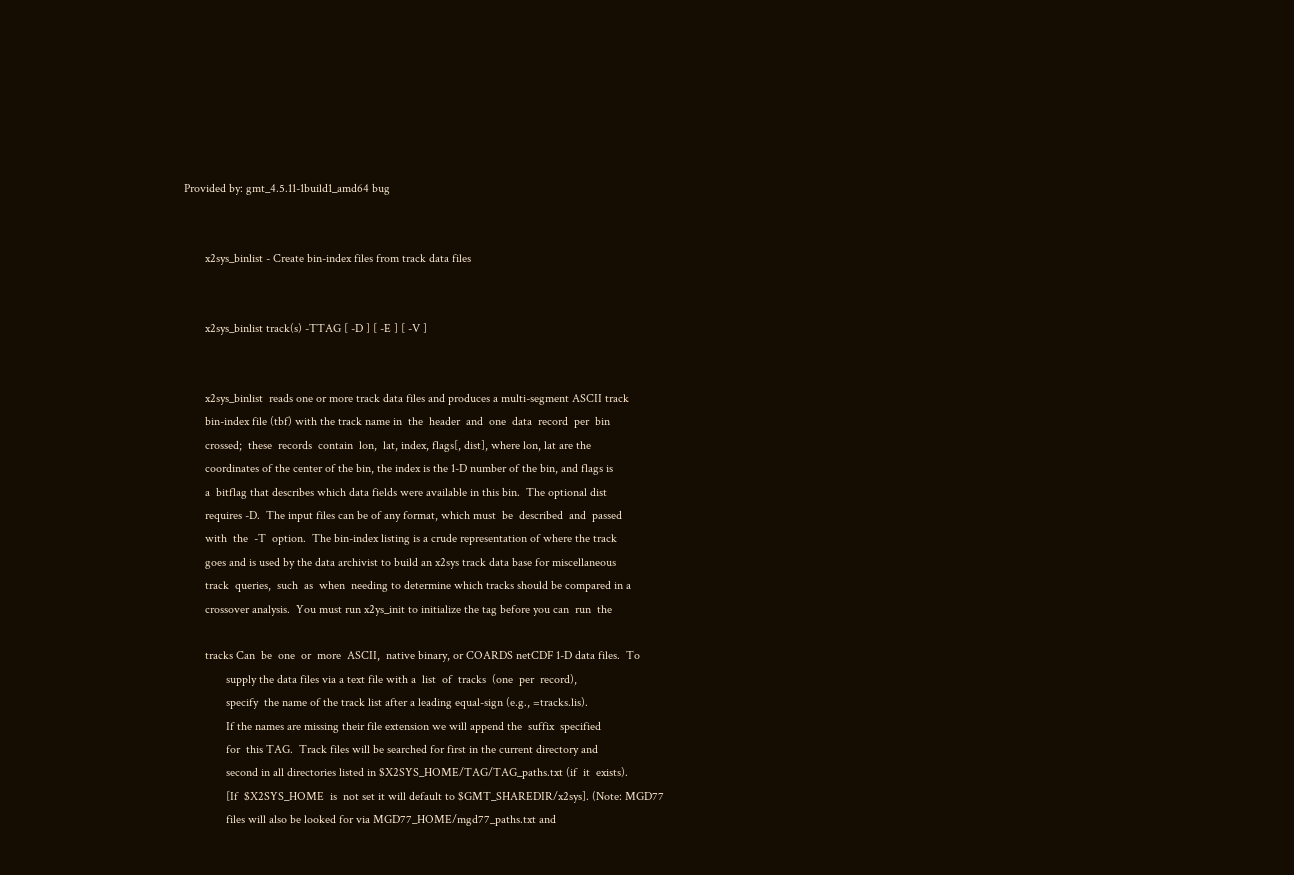Provided by: gmt_4.5.11-1build1_amd64 bug


       x2sys_binlist - Create bin-index files from track data files


       x2sys_binlist track(s) -TTAG [ -D ] [ -E ] [ -V ]


       x2sys_binlist  reads one or more track data files and produces a multi-segment ASCII track
       bin-index file (tbf) with the track name in  the  header  and  one  data  record  per  bin
       crossed;  these  records  contain  lon,  lat, index, flags[, dist], where lon, lat are the
       coordinates of the center of the bin, the index is the 1-D number of the bin, and flags is
       a  bitflag that describes which data fields were available in this bin.  The optional dist
       requires -D.  The input files can be of any format, which must  be  described  and  passed
       with  the  -T  option.  The bin-index listing is a crude representation of where the track
       goes and is used by the data archivist to build an x2sys track data base for miscellaneous
       track  queries,  such  as  when  needing to determine which tracks should be compared in a
       crossover analysis.  You must run x2ys_init to initialize the tag before you can  run  the

       tracks Can  be  one  or  more  ASCII,  native binary, or COARDS netCDF 1-D data files.  To
              supply the data files via a text file with a  list  of  tracks  (one  per  record),
              specify  the name of the track list after a leading equal-sign (e.g., =tracks.lis).
              If the names are missing their file extension we will append the  suffix  specified
              for  this TAG.  Track files will be searched for first in the current directory and
              second in all directories listed in $X2SYS_HOME/TAG/TAG_paths.txt (if  it  exists).
              [If  $X2SYS_HOME  is  not set it will default to $GMT_SHAREDIR/x2sys]. (Note: MGD77
              files will also be looked for via MGD77_HOME/mgd77_paths.txt and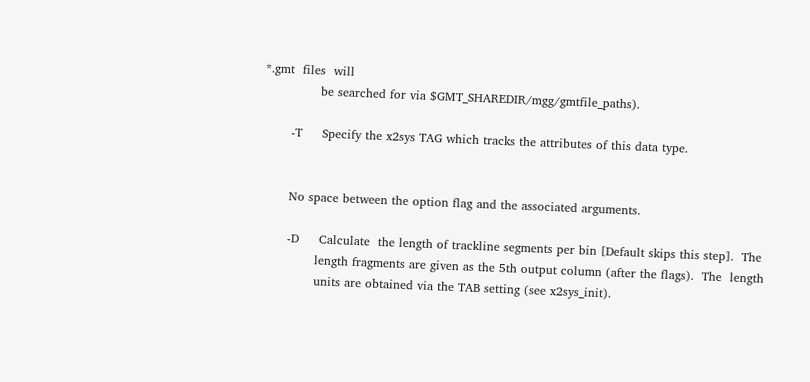*.gmt  files  will
              be searched for via $GMT_SHAREDIR/mgg/gmtfile_paths).

       -T     Specify the x2sys TAG which tracks the attributes of this data type.


       No space between the option flag and the associated arguments.

       -D     Calculate  the length of trackline segments per bin [Default skips this step].  The
              length fragments are given as the 5th output column (after the flags).  The  length
              units are obtained via the TAB setting (see x2sys_init).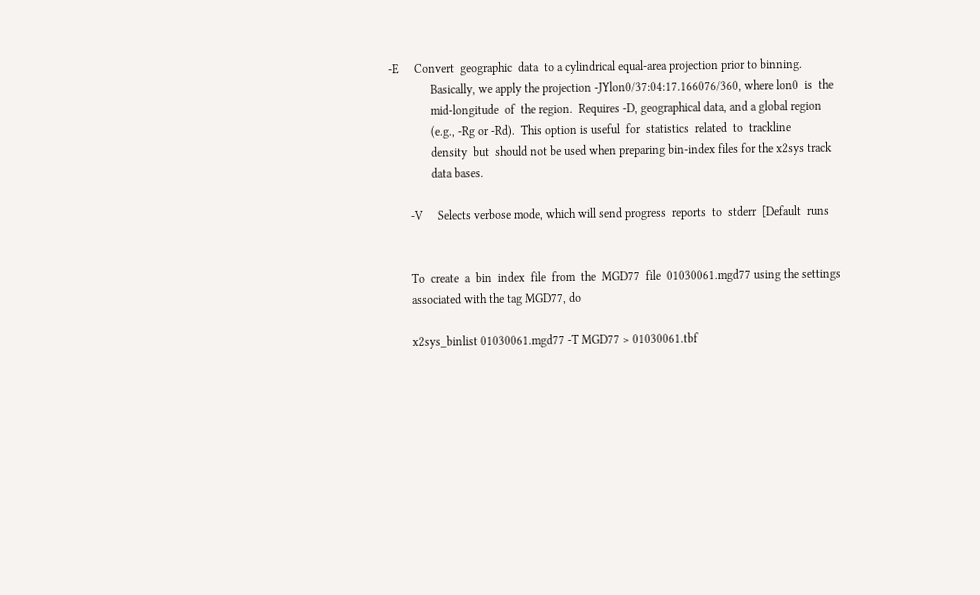-E     Convert  geographic  data  to a cylindrical equal-area projection prior to binning.
              Basically, we apply the projection -JYlon0/37:04:17.166076/360, where lon0  is  the
              mid-longitude  of  the region.  Requires -D, geographical data, and a global region
              (e.g., -Rg or -Rd).  This option is useful  for  statistics  related  to  trackline
              density  but  should not be used when preparing bin-index files for the x2sys track
              data bases.

       -V     Selects verbose mode, which will send progress  reports  to  stderr  [Default  runs


       To  create  a  bin  index  file  from  the  MGD77  file  01030061.mgd77 using the settings
       associated with the tag MGD77, do

       x2sys_binlist 01030061.mgd77 -T MGD77 > 01030061.tbf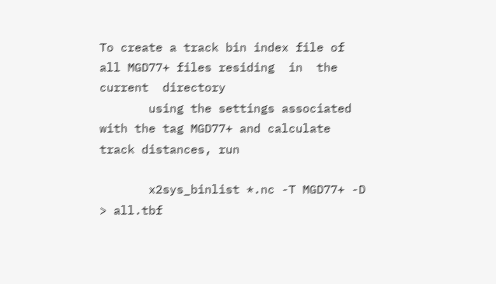To create a track bin index file of all MGD77+ files residing  in  the  current  directory
       using the settings associated with the tag MGD77+ and calculate track distances, run

       x2sys_binlist *.nc -T MGD77+ -D > all.tbf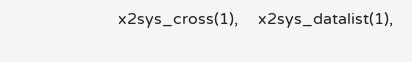x2sys_cross(1),     x2sys_datalist(1),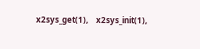x2sys_get(1),    x2sys_init(1),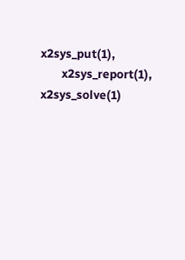x2sys_put(1),
       x2sys_report(1), x2sys_solve(1)